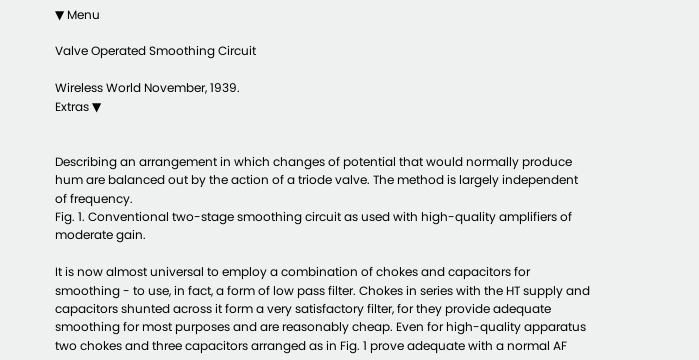▼ Menu

Valve Operated Smoothing Circuit

Wireless World November, 1939.
Extras ▼


Describing an arrangement in which changes of potential that would normally produce hum are balanced out by the action of a triode valve. The method is largely independent of frequency.
Fig. 1. Conventional two-stage smoothing circuit as used with high-quality amplifiers of moderate gain.

It is now almost universal to employ a combination of chokes and capacitors for smoothing - to use, in fact, a form of low pass filter. Chokes in series with the HT supply and capacitors shunted across it form a very satisfactory filter, for they provide adequate smoothing for most purposes and are reasonably cheap. Even for high-quality apparatus two chokes and three capacitors arranged as in Fig. 1 prove adequate with a normal AF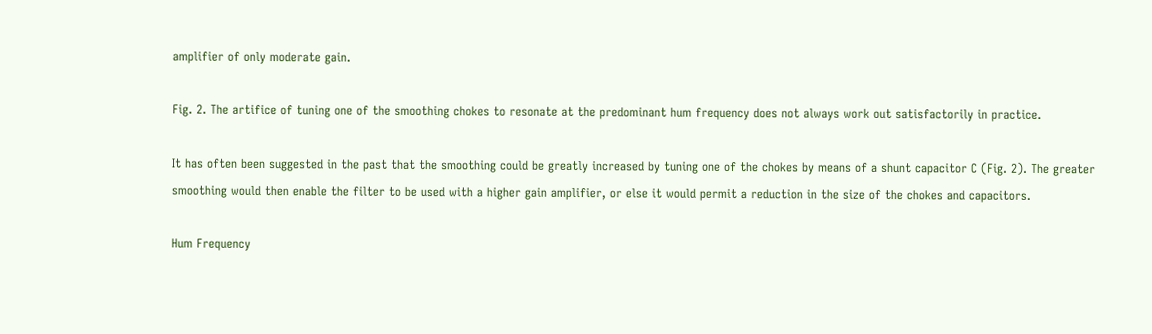amplifier of only moderate gain.

Fig. 2. The artifice of tuning one of the smoothing chokes to resonate at the predominant hum frequency does not always work out satisfactorily in practice.

It has often been suggested in the past that the smoothing could be greatly increased by tuning one of the chokes by means of a shunt capacitor C (Fig. 2). The greater smoothing would then enable the filter to be used with a higher gain amplifier, or else it would permit a reduction in the size of the chokes and capacitors.

Hum Frequency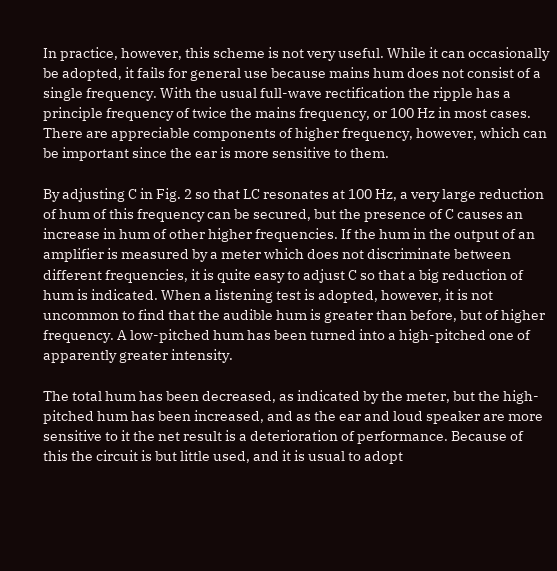In practice, however, this scheme is not very useful. While it can occasionally be adopted, it fails for general use because mains hum does not consist of a single frequency. With the usual full-wave rectification the ripple has a principle frequency of twice the mains frequency, or 100 Hz in most cases. There are appreciable components of higher frequency, however, which can be important since the ear is more sensitive to them.

By adjusting C in Fig. 2 so that LC resonates at 100 Hz, a very large reduction of hum of this frequency can be secured, but the presence of C causes an increase in hum of other higher frequencies. If the hum in the output of an amplifier is measured by a meter which does not discriminate between different frequencies, it is quite easy to adjust C so that a big reduction of hum is indicated. When a listening test is adopted, however, it is not uncommon to find that the audible hum is greater than before, but of higher frequency. A low-pitched hum has been turned into a high-pitched one of apparently greater intensity.

The total hum has been decreased, as indicated by the meter, but the high-pitched hum has been increased, and as the ear and loud speaker are more sensitive to it the net result is a deterioration of performance. Because of this the circuit is but little used, and it is usual to adopt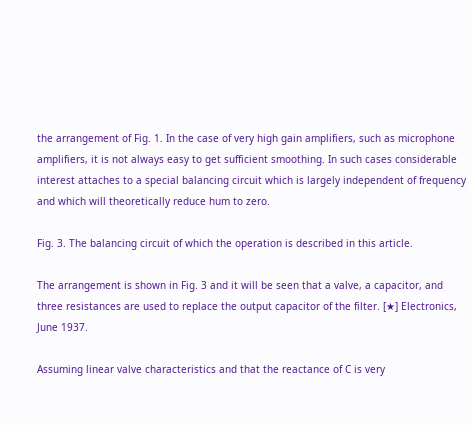the arrangement of Fig. 1. In the case of very high gain amplifiers, such as microphone amplifiers, it is not always easy to get sufficient smoothing. In such cases considerable interest attaches to a special balancing circuit which is largely independent of frequency and which will theoretically reduce hum to zero.

Fig. 3. The balancing circuit of which the operation is described in this article.

The arrangement is shown in Fig. 3 and it will be seen that a valve, a capacitor, and three resistances are used to replace the output capacitor of the filter. [★] Electronics, June 1937.

Assuming linear valve characteristics and that the reactance of C is very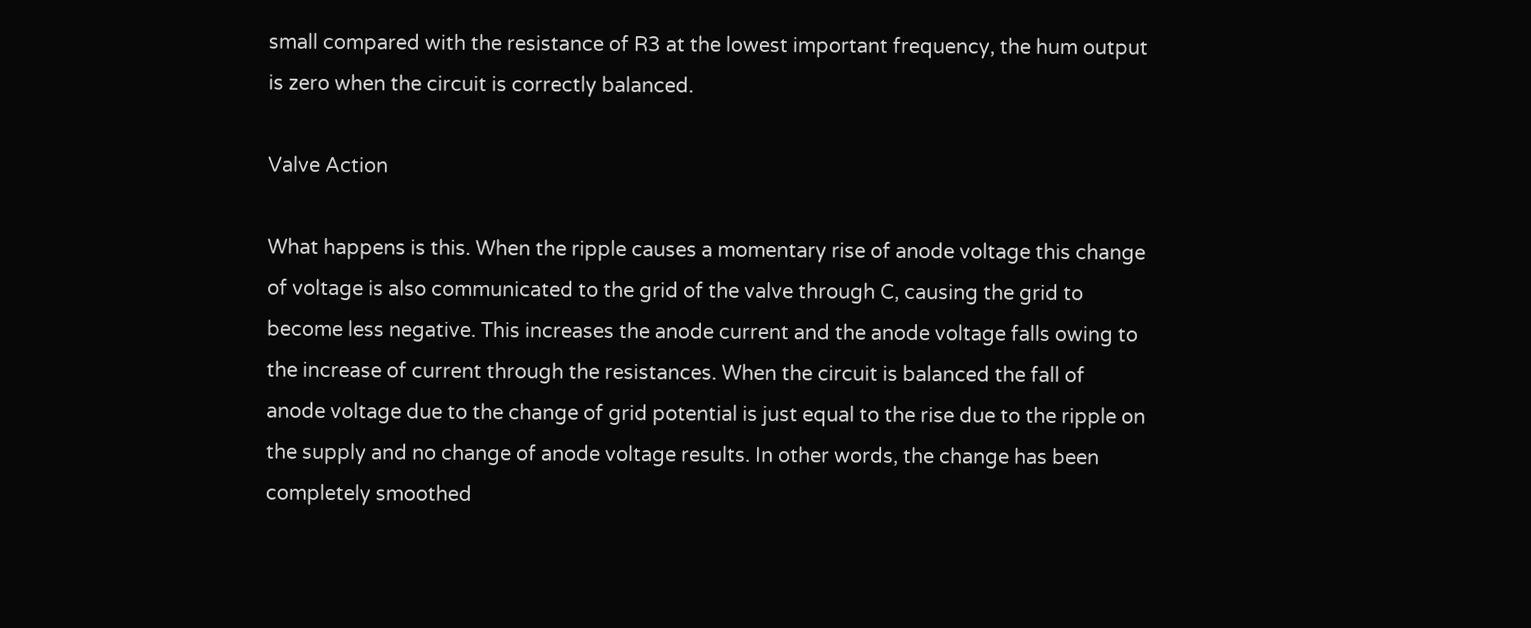small compared with the resistance of R3 at the lowest important frequency, the hum output is zero when the circuit is correctly balanced.

Valve Action

What happens is this. When the ripple causes a momentary rise of anode voltage this change of voltage is also communicated to the grid of the valve through C, causing the grid to become less negative. This increases the anode current and the anode voltage falls owing to the increase of current through the resistances. When the circuit is balanced the fall of anode voltage due to the change of grid potential is just equal to the rise due to the ripple on the supply and no change of anode voltage results. In other words, the change has been completely smoothed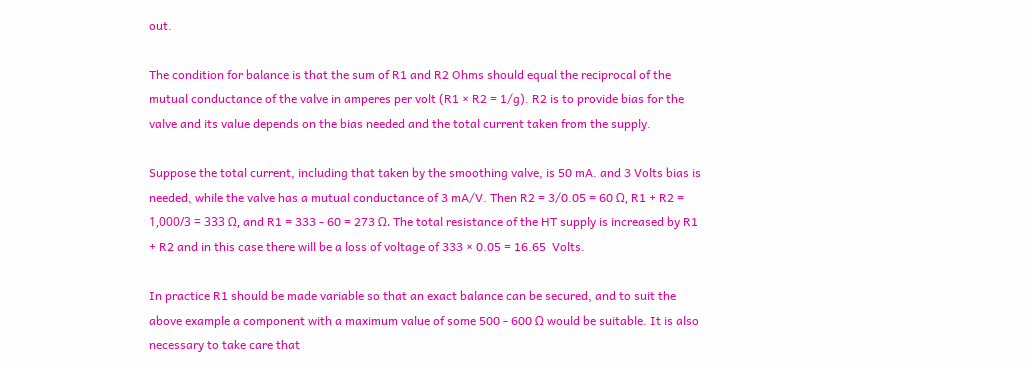out.

The condition for balance is that the sum of R1 and R2 Ohms should equal the reciprocal of the mutual conductance of the valve in amperes per volt (R1 × R2 = 1/g). R2 is to provide bias for the valve and its value depends on the bias needed and the total current taken from the supply.

Suppose the total current, including that taken by the smoothing valve, is 50 mA. and 3 Volts bias is needed, while the valve has a mutual conductance of 3 mA/V. Then R2 = 3/0.05 = 60 Ω, R1 + R2 = 1,000/3 = 333 Ω, and R1 = 333 - 60 = 273 Ω. The total resistance of the HT supply is increased by R1 + R2 and in this case there will be a loss of voltage of 333 × 0.05 = 16.65  Volts.

In practice R1 should be made variable so that an exact balance can be secured, and to suit the above example a component with a maximum value of some 500 - 600 Ω would be suitable. It is also necessary to take care that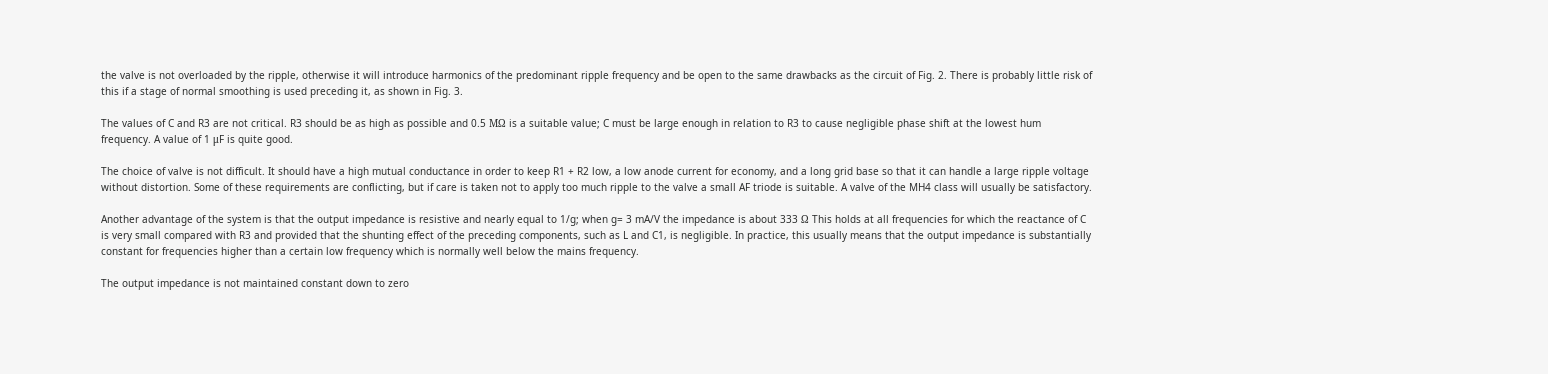the valve is not overloaded by the ripple, otherwise it will introduce harmonics of the predominant ripple frequency and be open to the same drawbacks as the circuit of Fig. 2. There is probably little risk of this if a stage of normal smoothing is used preceding it, as shown in Fig. 3.

The values of C and R3 are not critical. R3 should be as high as possible and 0.5 MΩ is a suitable value; C must be large enough in relation to R3 to cause negligible phase shift at the lowest hum frequency. A value of 1 μF is quite good.

The choice of valve is not difficult. It should have a high mutual conductance in order to keep R1 + R2 low, a low anode current for economy, and a long grid base so that it can handle a large ripple voltage without distortion. Some of these requirements are conflicting, but if care is taken not to apply too much ripple to the valve a small AF triode is suitable. A valve of the MH4 class will usually be satisfactory.

Another advantage of the system is that the output impedance is resistive and nearly equal to 1/g; when g= 3 mA/V the impedance is about 333 Ω This holds at all frequencies for which the reactance of C is very small compared with R3 and provided that the shunting effect of the preceding components, such as L and C1, is negligible. In practice, this usually means that the output impedance is substantially constant for frequencies higher than a certain low frequency which is normally well below the mains frequency.

The output impedance is not maintained constant down to zero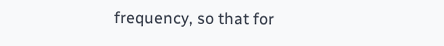frequency, so that for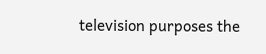television purposes the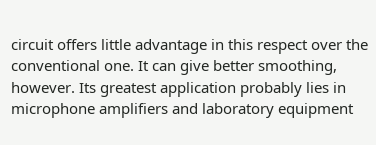circuit offers little advantage in this respect over the conventional one. It can give better smoothing, however. Its greatest application probably lies in microphone amplifiers and laboratory equipment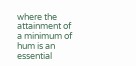where the attainment of a minimum of hum is an essential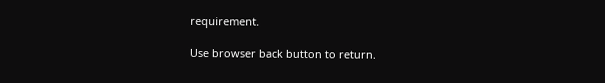requirement.

Use browser back button to return.